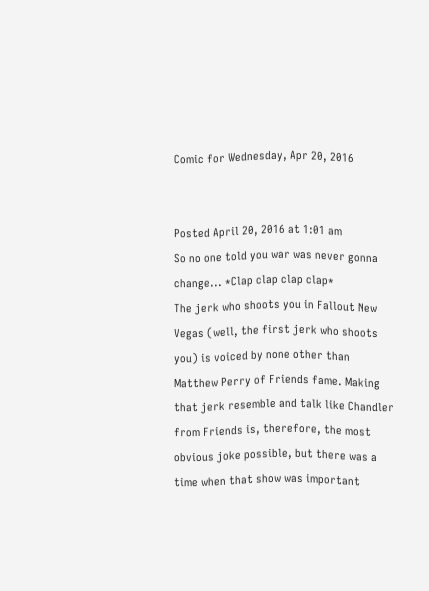Comic for Wednesday, Apr 20, 2016


Posted April 20, 2016 at 1:01 am
So no one told you war was never gonna change... *Clap clap clap clap*
The jerk who shoots you in Fallout New Vegas (well, the first jerk who shoots you) is voiced by none other than Matthew Perry of Friends fame. Making that jerk resemble and talk like Chandler from Friends is, therefore, the most obvious joke possible, but there was a time when that show was important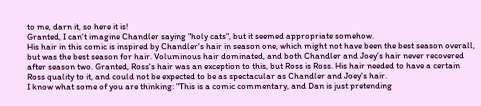to me, darn it, so here it is!
Granted, I can't imagine Chandler saying "holy cats", but it seemed appropriate somehow.
His hair in this comic is inspired by Chandler's hair in season one, which might not have been the best season overall, but was the best season for hair. Voluminous hair dominated, and both Chandler and Joey's hair never recovered after season two. Granted, Ross's hair was an exception to this, but Ross is Ross. His hair needed to have a certain Ross quality to it, and could not be expected to be as spectacular as Chandler and Joey's hair.
I know what some of you are thinking: "This is a comic commentary, and Dan is just pretending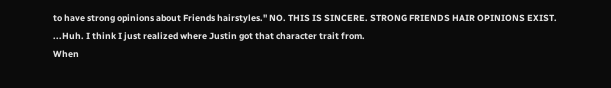to have strong opinions about Friends hairstyles." NO. THIS IS SINCERE. STRONG FRIENDS HAIR OPINIONS EXIST.
...Huh. I think I just realized where Justin got that character trait from.
When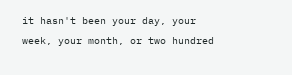it hasn't been your day, your week, your month, or two hundred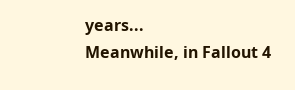years...
Meanwhile, in Fallout 4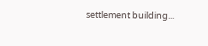settlement building...